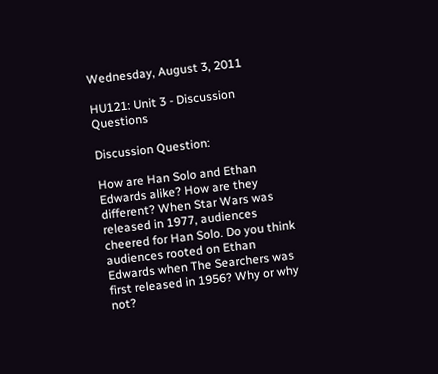Wednesday, August 3, 2011

HU121: Unit 3 - Discussion Questions

Discussion Question:

How are Han Solo and Ethan Edwards alike? How are they different? When Star Wars was released in 1977, audiences cheered for Han Solo. Do you think audiences rooted on Ethan Edwards when The Searchers was first released in 1956? Why or why not?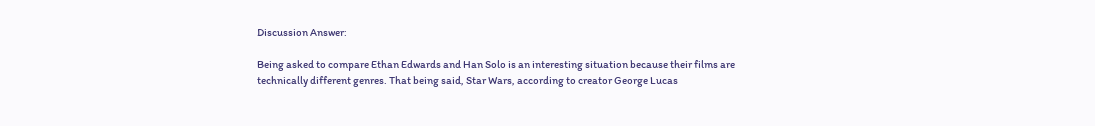Discussion Answer:

Being asked to compare Ethan Edwards and Han Solo is an interesting situation because their films are technically different genres. That being said, Star Wars, according to creator George Lucas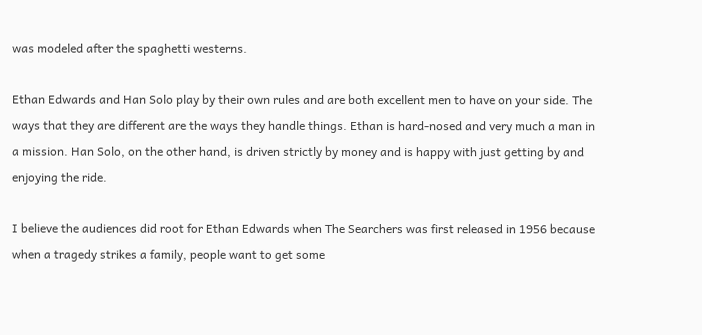was modeled after the spaghetti westerns.

Ethan Edwards and Han Solo play by their own rules and are both excellent men to have on your side. The ways that they are different are the ways they handle things. Ethan is hard-nosed and very much a man in a mission. Han Solo, on the other hand, is driven strictly by money and is happy with just getting by and enjoying the ride.

I believe the audiences did root for Ethan Edwards when The Searchers was first released in 1956 because when a tragedy strikes a family, people want to get some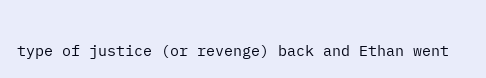type of justice (or revenge) back and Ethan went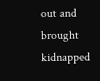out and brought kidnapped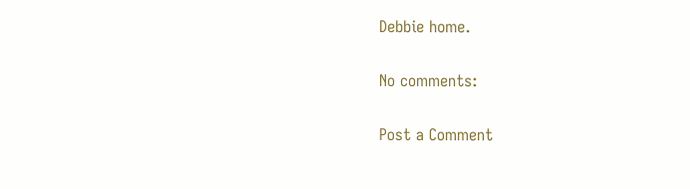Debbie home.

No comments:

Post a Comment